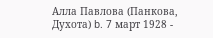Алла Павлова (Панкова, Духота) b. 7 март 1928 -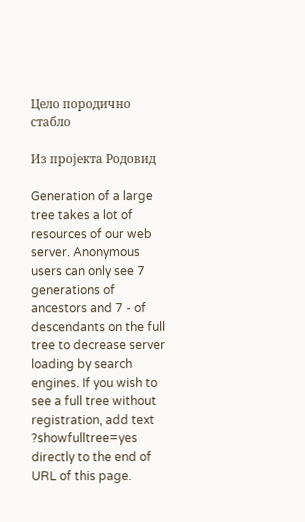Цело породично стабло

Из пројекта Родовид

Generation of a large tree takes a lot of resources of our web server. Anonymous users can only see 7 generations of ancestors and 7 - of descendants on the full tree to decrease server loading by search engines. If you wish to see a full tree without registration, add text ?showfulltree=yes directly to the end of URL of this page.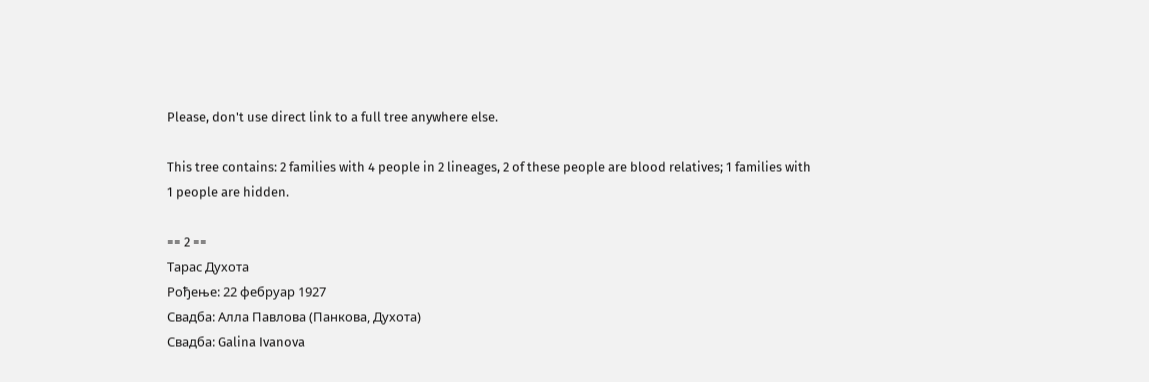Please, don't use direct link to a full tree anywhere else.

This tree contains: 2 families with 4 people in 2 lineages, 2 of these people are blood relatives; 1 families with 1 people are hidden.

== 2 ==
Тарас Духота
Рођење: 22 фебруар 1927
Свадба: Алла Павлова (Панкова, Духота)
Свадба: Galina Ivanova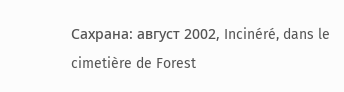Сахрана: август 2002, Incinéré, dans le cimetière de Forest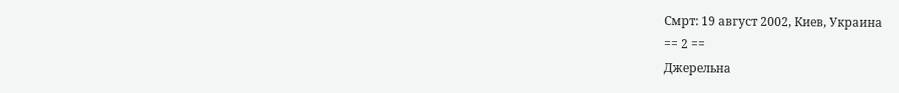Смрт: 19 август 2002, Киев, Украина
== 2 ==
Джерельна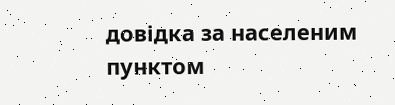довідка за населеним пунктом